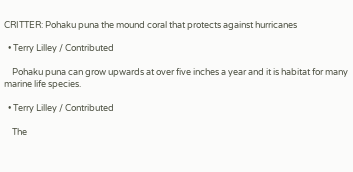CRITTER: Pohaku puna the mound coral that protects against hurricanes

  • Terry Lilley / Contributed

    Pohaku puna can grow upwards at over five inches a year and it is habitat for many marine life species.

  • Terry Lilley / Contributed

    The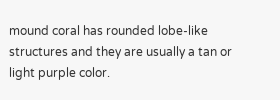mound coral has rounded lobe-like structures and they are usually a tan or light purple color.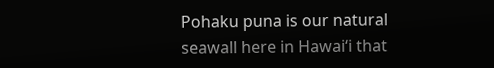Pohaku puna is our natural seawall here in Hawai‘i that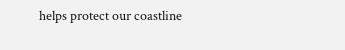helps protect our coastline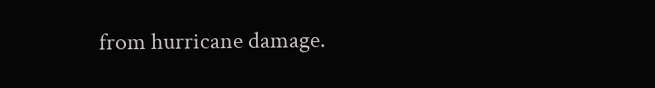from hurricane damage.